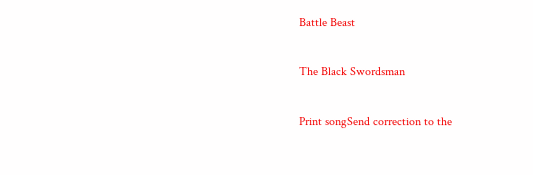Battle Beast

The Black Swordsman

Print songSend correction to the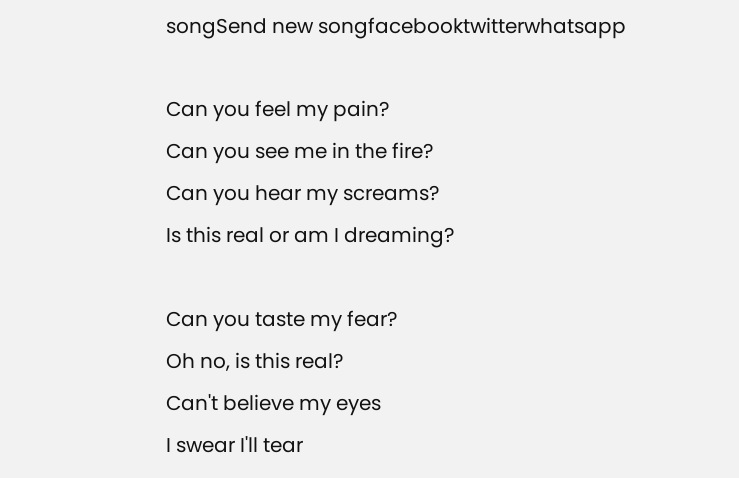songSend new songfacebooktwitterwhatsapp

Can you feel my pain?
Can you see me in the fire?
Can you hear my screams?
Is this real or am I dreaming?

Can you taste my fear?
Oh no, is this real?
Can't believe my eyes
I swear I'll tear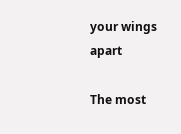your wings apart

The most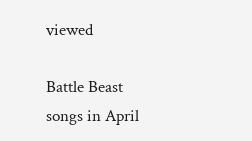viewed

Battle Beast songs in April